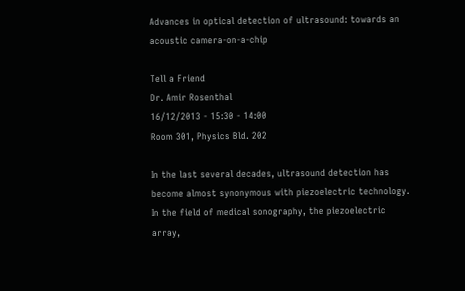Advances in optical detection of ultrasound: towards an acoustic camera-on-a-chip

Tell a Friend
Dr. Amir Rosenthal
16/12/2013 - 15:30 - 14:00
Room 301, Physics Bld. 202

In the last several decades, ultrasound detection has become almost synonymous with piezoelectric technology. In the field of medical sonography, the piezoelectric array,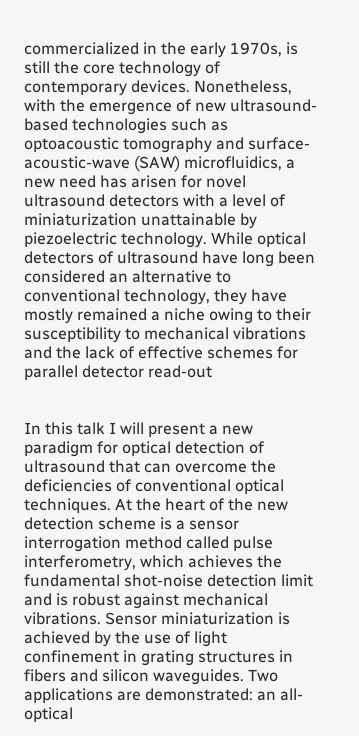commercialized in the early 1970s, is still the core technology of contemporary devices. Nonetheless, with the emergence of new ultrasound-based technologies such as optoacoustic tomography and surface-acoustic-wave (SAW) microfluidics, a new need has arisen for novel ultrasound detectors with a level of miniaturization unattainable by piezoelectric technology. While optical detectors of ultrasound have long been considered an alternative to conventional technology, they have mostly remained a niche owing to their susceptibility to mechanical vibrations and the lack of effective schemes for parallel detector read-out


In this talk I will present a new paradigm for optical detection of ultrasound that can overcome the deficiencies of conventional optical techniques. At the heart of the new detection scheme is a sensor interrogation method called pulse interferometry, which achieves the fundamental shot-noise detection limit and is robust against mechanical vibrations. Sensor miniaturization is achieved by the use of light confinement in grating structures in fibers and silicon waveguides. Two applications are demonstrated: an all-optical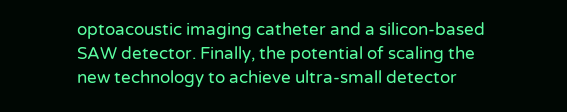optoacoustic imaging catheter and a silicon-based SAW detector. Finally, the potential of scaling the new technology to achieve ultra-small detector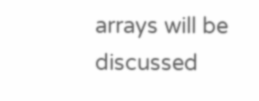arrays will be discussed